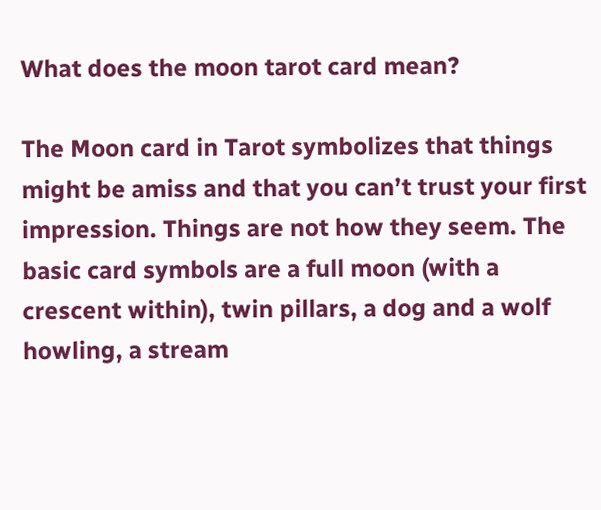What does the moon tarot card mean?

The Moon card in Tarot symbolizes that things might be amiss and that you can’t trust your first impression. Things are not how they seem. The basic card symbols are a full moon (with a crescent within), twin pillars, a dog and a wolf howling, a stream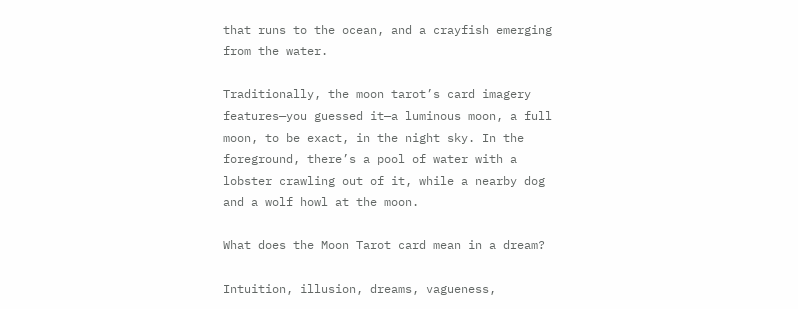that runs to the ocean, and a crayfish emerging from the water.

Traditionally, the moon tarot’s card imagery features—you guessed it—a luminous moon, a full moon, to be exact, in the night sky. In the foreground, there’s a pool of water with a lobster crawling out of it, while a nearby dog and a wolf howl at the moon.

What does the Moon Tarot card mean in a dream?

Intuition, illusion, dreams, vagueness,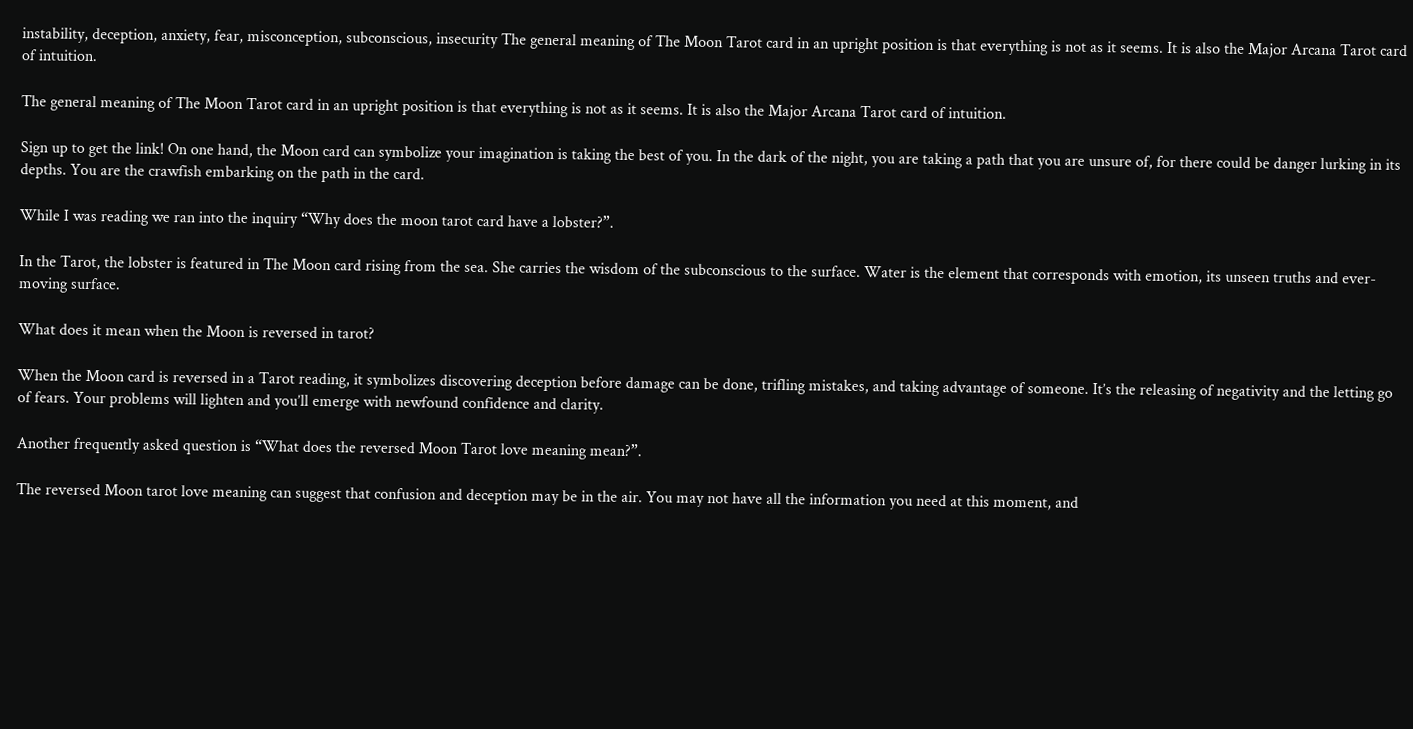instability, deception, anxiety, fear, misconception, subconscious, insecurity The general meaning of The Moon Tarot card in an upright position is that everything is not as it seems. It is also the Major Arcana Tarot card of intuition.

The general meaning of The Moon Tarot card in an upright position is that everything is not as it seems. It is also the Major Arcana Tarot card of intuition.

Sign up to get the link! On one hand, the Moon card can symbolize your imagination is taking the best of you. In the dark of the night, you are taking a path that you are unsure of, for there could be danger lurking in its depths. You are the crawfish embarking on the path in the card.

While I was reading we ran into the inquiry “Why does the moon tarot card have a lobster?”.

In the Tarot, the lobster is featured in The Moon card rising from the sea. She carries the wisdom of the subconscious to the surface. Water is the element that corresponds with emotion, its unseen truths and ever-moving surface.

What does it mean when the Moon is reversed in tarot?

When the Moon card is reversed in a Tarot reading, it symbolizes discovering deception before damage can be done, trifling mistakes, and taking advantage of someone. It’s the releasing of negativity and the letting go of fears. Your problems will lighten and you’ll emerge with newfound confidence and clarity.

Another frequently asked question is “What does the reversed Moon Tarot love meaning mean?”.

The reversed Moon tarot love meaning can suggest that confusion and deception may be in the air. You may not have all the information you need at this moment, and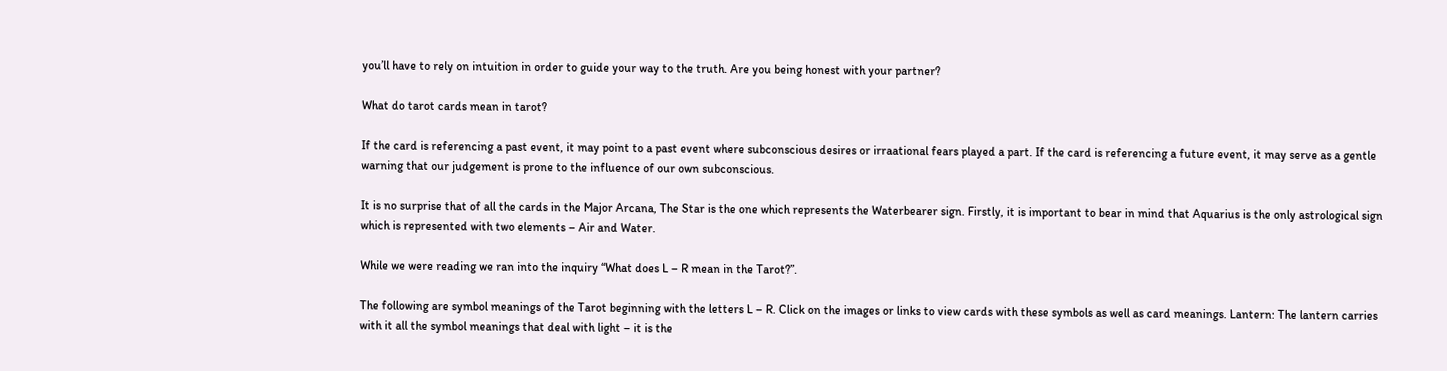you’ll have to rely on intuition in order to guide your way to the truth. Are you being honest with your partner?

What do tarot cards mean in tarot?

If the card is referencing a past event, it may point to a past event where subconscious desires or irraational fears played a part. If the card is referencing a future event, it may serve as a gentle warning that our judgement is prone to the influence of our own subconscious.

It is no surprise that of all the cards in the Major Arcana, The Star is the one which represents the Waterbearer sign. Firstly, it is important to bear in mind that Aquarius is the only astrological sign which is represented with two elements – Air and Water.

While we were reading we ran into the inquiry “What does L – R mean in the Tarot?”.

The following are symbol meanings of the Tarot beginning with the letters L – R. Click on the images or links to view cards with these symbols as well as card meanings. Lantern: The lantern carries with it all the symbol meanings that deal with light – it is the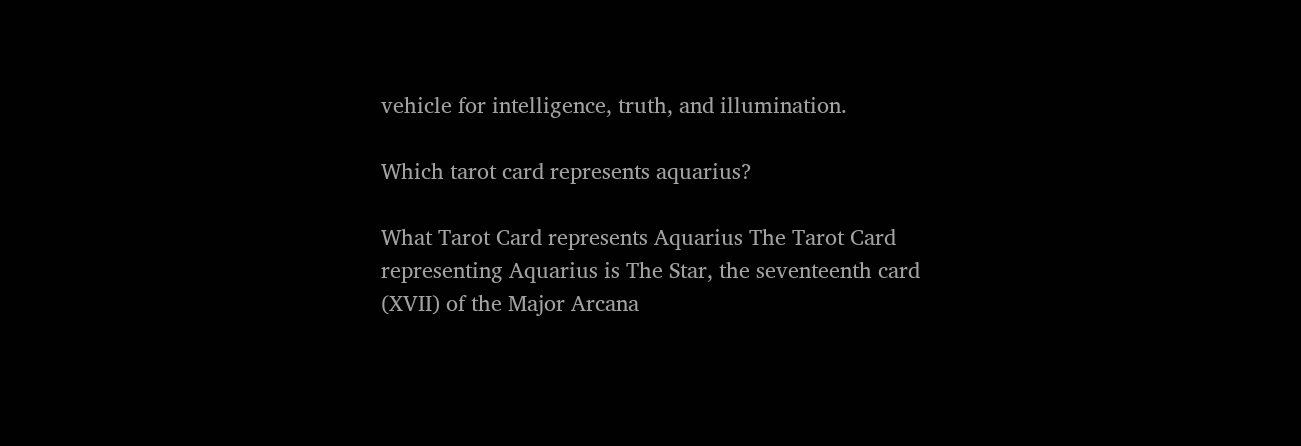vehicle for intelligence, truth, and illumination.

Which tarot card represents aquarius?

What Tarot Card represents Aquarius The Tarot Card representing Aquarius is The Star, the seventeenth card (XVII) of the Major Arcana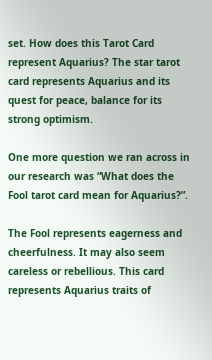set. How does this Tarot Card represent Aquarius? The star tarot card represents Aquarius and its quest for peace, balance for its strong optimism.

One more question we ran across in our research was “What does the Fool tarot card mean for Aquarius?”.

The Fool represents eagerness and cheerfulness. It may also seem careless or rebellious. This card represents Aquarius traits of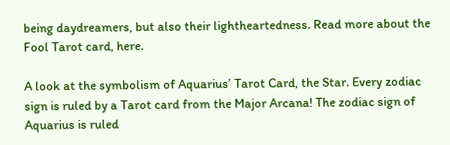being daydreamers, but also their lightheartedness. Read more about the Fool Tarot card, here.

A look at the symbolism of Aquarius’ Tarot Card, the Star. Every zodiac sign is ruled by a Tarot card from the Major Arcana! The zodiac sign of Aquarius is ruled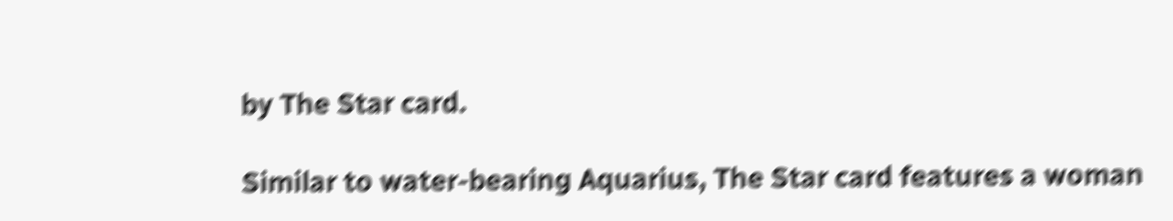by The Star card.

Similar to water-bearing Aquarius, The Star card features a woman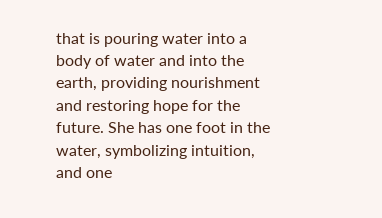that is pouring water into a body of water and into the earth, providing nourishment and restoring hope for the future. She has one foot in the water, symbolizing intuition, and one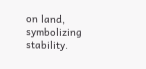on land, symbolizing stability.